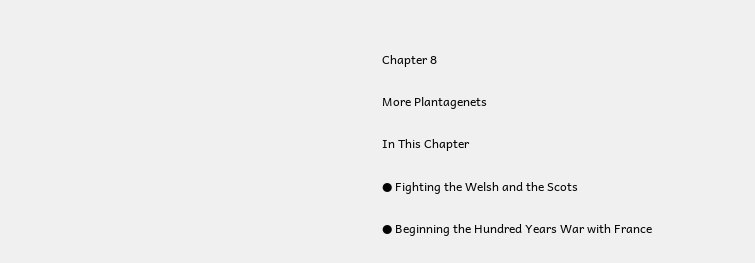Chapter 8

More Plantagenets

In This Chapter

● Fighting the Welsh and the Scots

● Beginning the Hundred Years War with France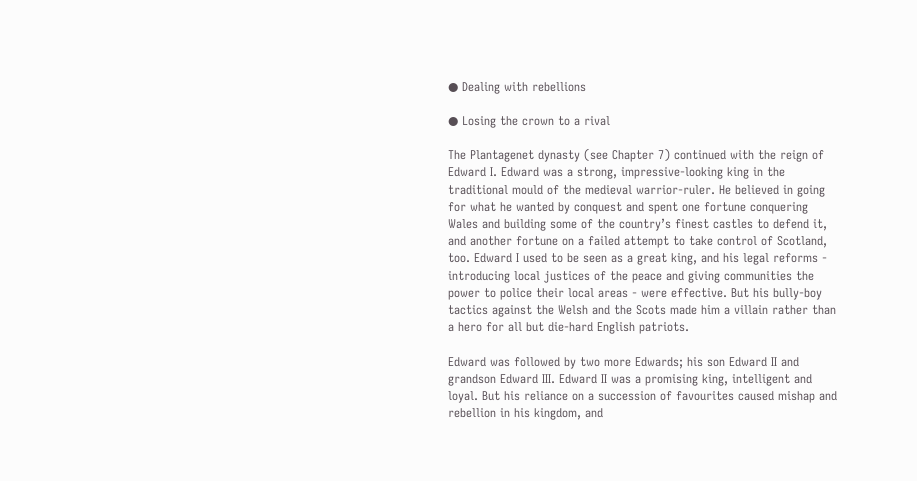● Dealing with rebellions

● Losing the crown to a rival

The Plantagenet dynasty (see Chapter 7) continued with the reign of Edward I. Edward was a strong, impressive-looking king in the traditional mould of the medieval warrior-ruler. He believed in going for what he wanted by conquest and spent one fortune conquering Wales and building some of the country’s finest castles to defend it, and another fortune on a failed attempt to take control of Scotland, too. Edward I used to be seen as a great king, and his legal reforms - introducing local justices of the peace and giving communities the power to police their local areas - were effective. But his bully-boy tactics against the Welsh and the Scots made him a villain rather than a hero for all but die-hard English patriots.

Edward was followed by two more Edwards; his son Edward II and grandson Edward III. Edward II was a promising king, intelligent and loyal. But his reliance on a succession of favourites caused mishap and rebellion in his kingdom, and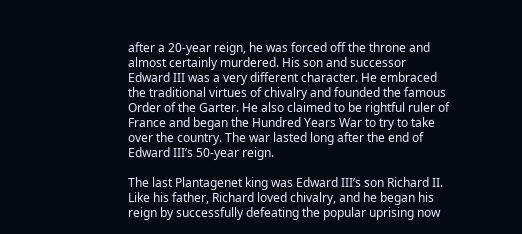after a 20-year reign, he was forced off the throne and almost certainly murdered. His son and successor Edward III was a very different character. He embraced the traditional virtues of chivalry and founded the famous Order of the Garter. He also claimed to be rightful ruler of France and began the Hundred Years War to try to take over the country. The war lasted long after the end of Edward III’s 50-year reign.

The last Plantagenet king was Edward III’s son Richard II. Like his father, Richard loved chivalry, and he began his reign by successfully defeating the popular uprising now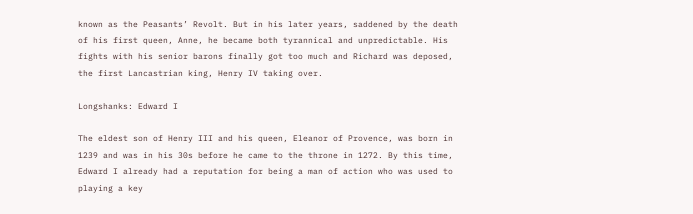known as the Peasants’ Revolt. But in his later years, saddened by the death of his first queen, Anne, he became both tyrannical and unpredictable. His fights with his senior barons finally got too much and Richard was deposed, the first Lancastrian king, Henry IV taking over.

Longshanks: Edward I

The eldest son of Henry III and his queen, Eleanor of Provence, was born in 1239 and was in his 30s before he came to the throne in 1272. By this time, Edward I already had a reputation for being a man of action who was used to playing a key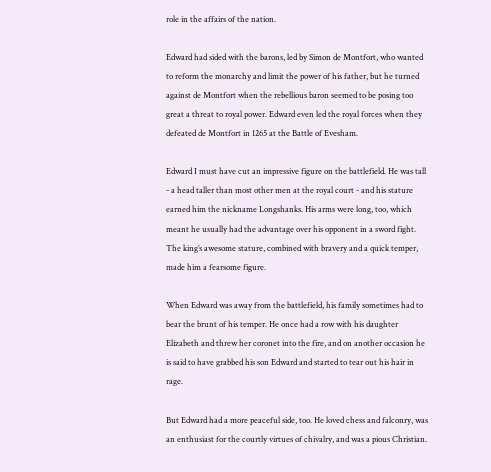role in the affairs of the nation.

Edward had sided with the barons, led by Simon de Montfort, who wanted to reform the monarchy and limit the power of his father, but he turned against de Montfort when the rebellious baron seemed to be posing too great a threat to royal power. Edward even led the royal forces when they defeated de Montfort in 1265 at the Battle of Evesham.

Edward I must have cut an impressive figure on the battlefield. He was tall - a head taller than most other men at the royal court - and his stature earned him the nickname Longshanks. His arms were long, too, which meant he usually had the advantage over his opponent in a sword fight. The king’s awesome stature, combined with bravery and a quick temper, made him a fearsome figure.

When Edward was away from the battlefield, his family sometimes had to bear the brunt of his temper. He once had a row with his daughter Elizabeth and threw her coronet into the fire, and on another occasion he is said to have grabbed his son Edward and started to tear out his hair in rage.

But Edward had a more peaceful side, too. He loved chess and falconry, was an enthusiast for the courtly virtues of chivalry, and was a pious Christian.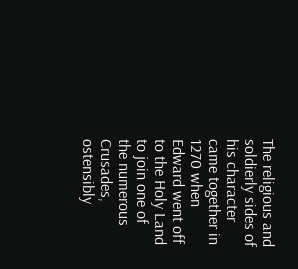The religious and soldierly sides of his character came together in 1270 when Edward went off to the Holy Land to join one of the numerous Crusades, ostensibly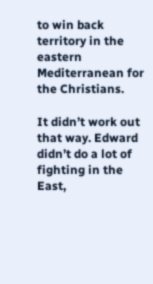to win back territory in the eastern Mediterranean for the Christians.

It didn’t work out that way. Edward didn’t do a lot of fighting in the East,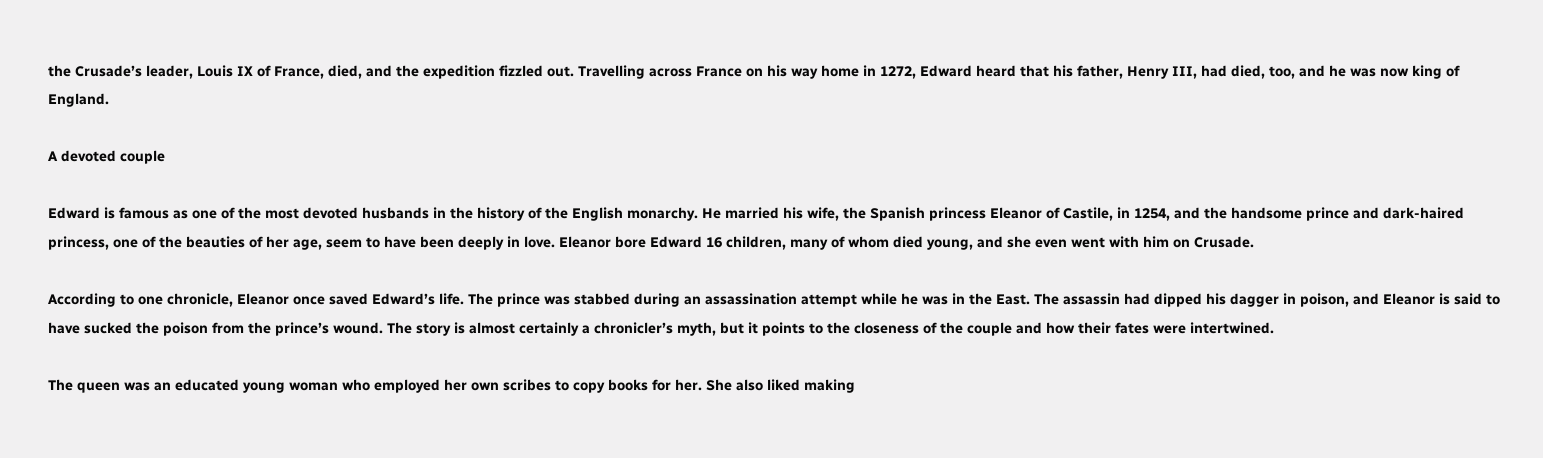the Crusade’s leader, Louis IX of France, died, and the expedition fizzled out. Travelling across France on his way home in 1272, Edward heard that his father, Henry III, had died, too, and he was now king of England.

A devoted couple

Edward is famous as one of the most devoted husbands in the history of the English monarchy. He married his wife, the Spanish princess Eleanor of Castile, in 1254, and the handsome prince and dark-haired princess, one of the beauties of her age, seem to have been deeply in love. Eleanor bore Edward 16 children, many of whom died young, and she even went with him on Crusade.

According to one chronicle, Eleanor once saved Edward’s life. The prince was stabbed during an assassination attempt while he was in the East. The assassin had dipped his dagger in poison, and Eleanor is said to have sucked the poison from the prince’s wound. The story is almost certainly a chronicler’s myth, but it points to the closeness of the couple and how their fates were intertwined.

The queen was an educated young woman who employed her own scribes to copy books for her. She also liked making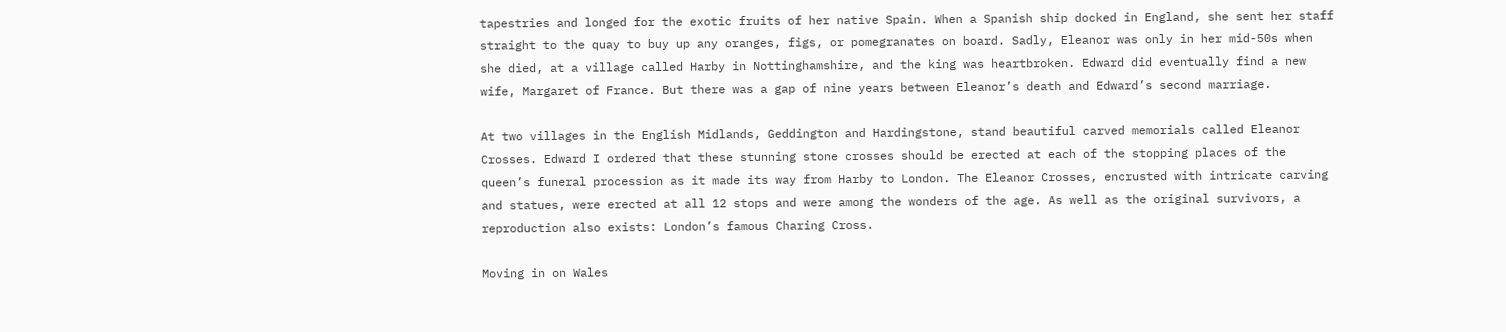tapestries and longed for the exotic fruits of her native Spain. When a Spanish ship docked in England, she sent her staff straight to the quay to buy up any oranges, figs, or pomegranates on board. Sadly, Eleanor was only in her mid-50s when she died, at a village called Harby in Nottinghamshire, and the king was heartbroken. Edward did eventually find a new wife, Margaret of France. But there was a gap of nine years between Eleanor’s death and Edward’s second marriage.

At two villages in the English Midlands, Geddington and Hardingstone, stand beautiful carved memorials called Eleanor Crosses. Edward I ordered that these stunning stone crosses should be erected at each of the stopping places of the queen’s funeral procession as it made its way from Harby to London. The Eleanor Crosses, encrusted with intricate carving and statues, were erected at all 12 stops and were among the wonders of the age. As well as the original survivors, a reproduction also exists: London’s famous Charing Cross.

Moving in on Wales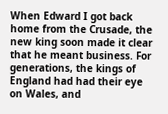When Edward I got back home from the Crusade, the new king soon made it clear that he meant business. For generations, the kings of England had had their eye on Wales, and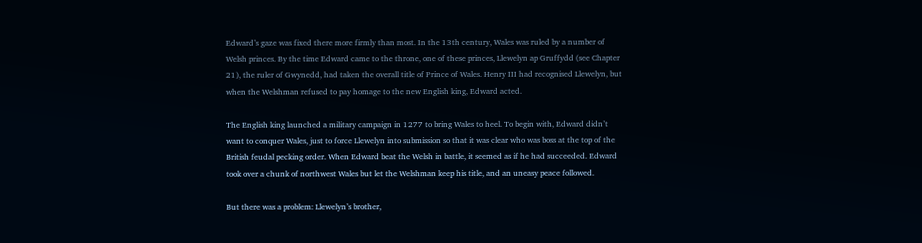Edward’s gaze was fixed there more firmly than most. In the 13th century, Wales was ruled by a number of Welsh princes. By the time Edward came to the throne, one of these princes, Llewelyn ap Gruffydd (see Chapter 21), the ruler of Gwynedd, had taken the overall title of Prince of Wales. Henry III had recognised Llewelyn, but when the Welshman refused to pay homage to the new English king, Edward acted.

The English king launched a military campaign in 1277 to bring Wales to heel. To begin with, Edward didn’t want to conquer Wales, just to force Llewelyn into submission so that it was clear who was boss at the top of the British feudal pecking order. When Edward beat the Welsh in battle, it seemed as if he had succeeded. Edward took over a chunk of northwest Wales but let the Welshman keep his title, and an uneasy peace followed.

But there was a problem: Llewelyn’s brother,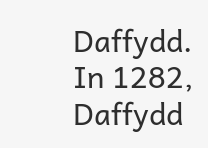Daffydd. In 1282, Daffydd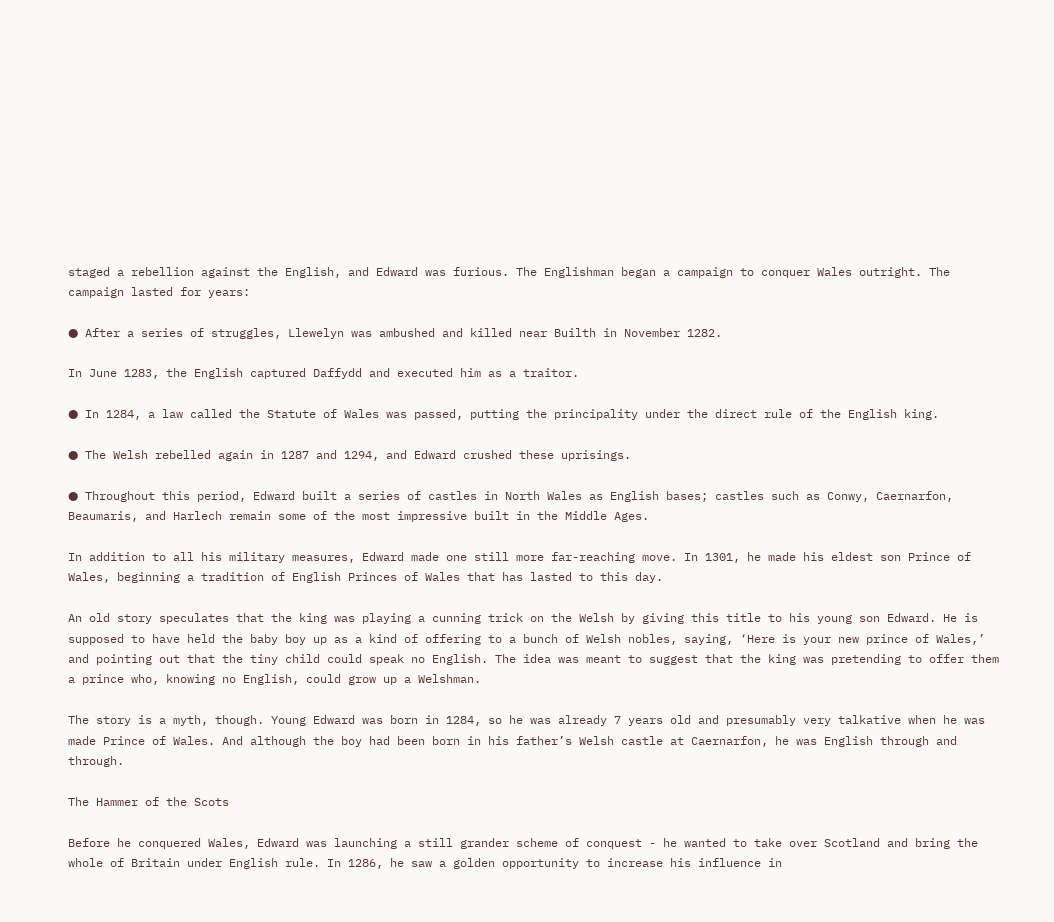staged a rebellion against the English, and Edward was furious. The Englishman began a campaign to conquer Wales outright. The campaign lasted for years:

● After a series of struggles, Llewelyn was ambushed and killed near Builth in November 1282.

In June 1283, the English captured Daffydd and executed him as a traitor.

● In 1284, a law called the Statute of Wales was passed, putting the principality under the direct rule of the English king.

● The Welsh rebelled again in 1287 and 1294, and Edward crushed these uprisings.

● Throughout this period, Edward built a series of castles in North Wales as English bases; castles such as Conwy, Caernarfon, Beaumaris, and Harlech remain some of the most impressive built in the Middle Ages.

In addition to all his military measures, Edward made one still more far-reaching move. In 1301, he made his eldest son Prince of Wales, beginning a tradition of English Princes of Wales that has lasted to this day.

An old story speculates that the king was playing a cunning trick on the Welsh by giving this title to his young son Edward. He is supposed to have held the baby boy up as a kind of offering to a bunch of Welsh nobles, saying, ‘Here is your new prince of Wales,’ and pointing out that the tiny child could speak no English. The idea was meant to suggest that the king was pretending to offer them a prince who, knowing no English, could grow up a Welshman.

The story is a myth, though. Young Edward was born in 1284, so he was already 7 years old and presumably very talkative when he was made Prince of Wales. And although the boy had been born in his father’s Welsh castle at Caernarfon, he was English through and through.

The Hammer of the Scots

Before he conquered Wales, Edward was launching a still grander scheme of conquest - he wanted to take over Scotland and bring the whole of Britain under English rule. In 1286, he saw a golden opportunity to increase his influence in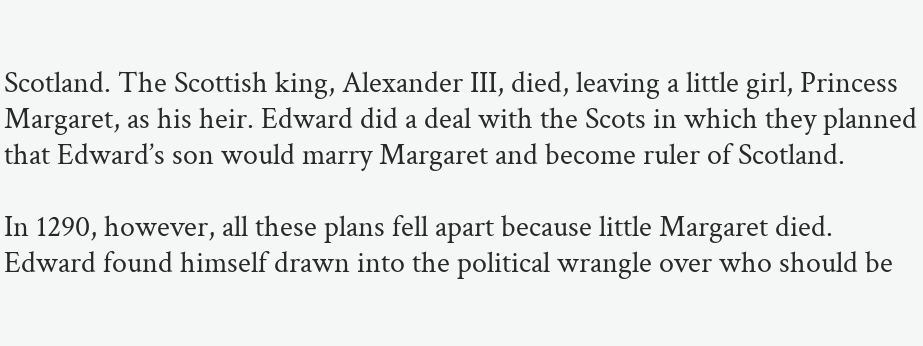Scotland. The Scottish king, Alexander III, died, leaving a little girl, Princess Margaret, as his heir. Edward did a deal with the Scots in which they planned that Edward’s son would marry Margaret and become ruler of Scotland.

In 1290, however, all these plans fell apart because little Margaret died. Edward found himself drawn into the political wrangle over who should be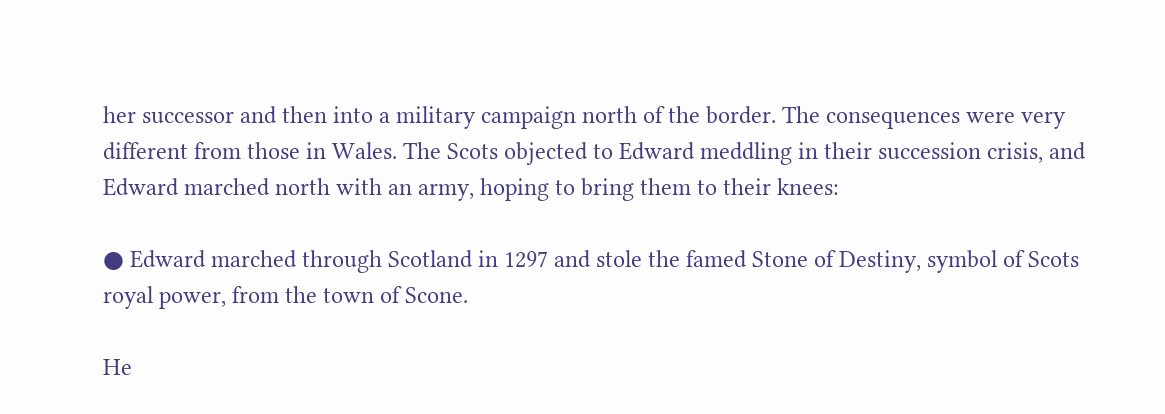her successor and then into a military campaign north of the border. The consequences were very different from those in Wales. The Scots objected to Edward meddling in their succession crisis, and Edward marched north with an army, hoping to bring them to their knees:

● Edward marched through Scotland in 1297 and stole the famed Stone of Destiny, symbol of Scots royal power, from the town of Scone.

He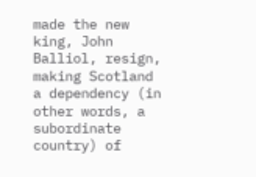made the new king, John Balliol, resign, making Scotland a dependency (in other words, a subordinate country) of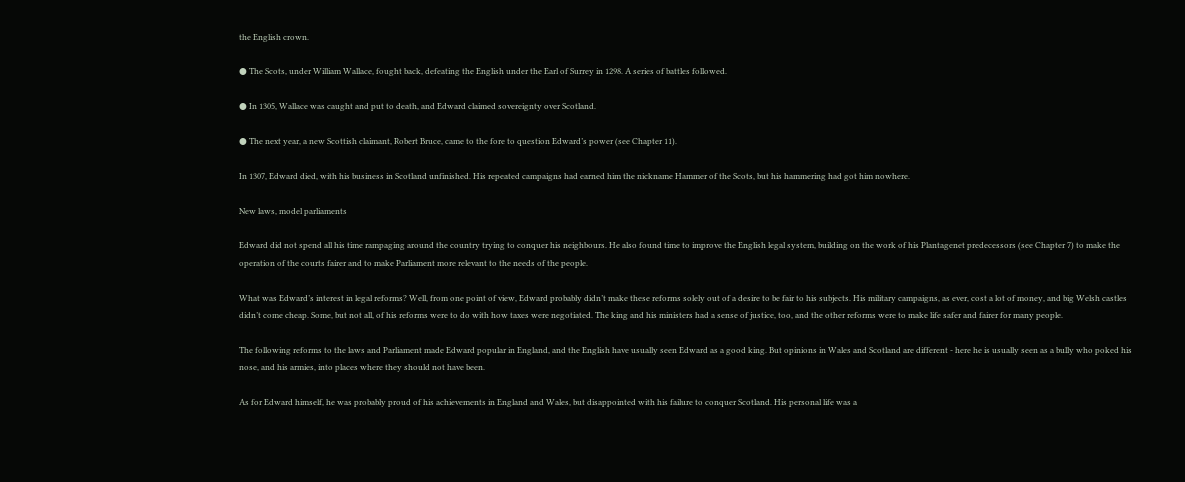the English crown.

● The Scots, under William Wallace, fought back, defeating the English under the Earl of Surrey in 1298. A series of battles followed.

● In 1305, Wallace was caught and put to death, and Edward claimed sovereignty over Scotland.

● The next year, a new Scottish claimant, Robert Bruce, came to the fore to question Edward’s power (see Chapter 11).

In 1307, Edward died, with his business in Scotland unfinished. His repeated campaigns had earned him the nickname Hammer of the Scots, but his hammering had got him nowhere.

New laws, model parliaments

Edward did not spend all his time rampaging around the country trying to conquer his neighbours. He also found time to improve the English legal system, building on the work of his Plantagenet predecessors (see Chapter 7) to make the operation of the courts fairer and to make Parliament more relevant to the needs of the people.

What was Edward’s interest in legal reforms? Well, from one point of view, Edward probably didn’t make these reforms solely out of a desire to be fair to his subjects. His military campaigns, as ever, cost a lot of money, and big Welsh castles didn’t come cheap. Some, but not all, of his reforms were to do with how taxes were negotiated. The king and his ministers had a sense of justice, too, and the other reforms were to make life safer and fairer for many people.

The following reforms to the laws and Parliament made Edward popular in England, and the English have usually seen Edward as a good king. But opinions in Wales and Scotland are different - here he is usually seen as a bully who poked his nose, and his armies, into places where they should not have been.

As for Edward himself, he was probably proud of his achievements in England and Wales, but disappointed with his failure to conquer Scotland. His personal life was a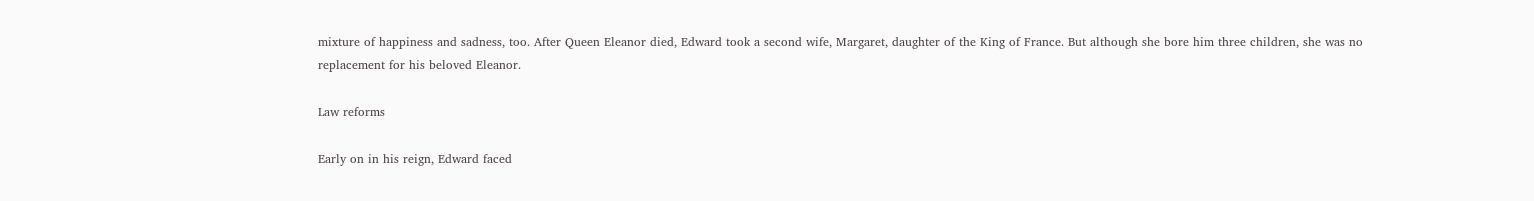mixture of happiness and sadness, too. After Queen Eleanor died, Edward took a second wife, Margaret, daughter of the King of France. But although she bore him three children, she was no replacement for his beloved Eleanor.

Law reforms

Early on in his reign, Edward faced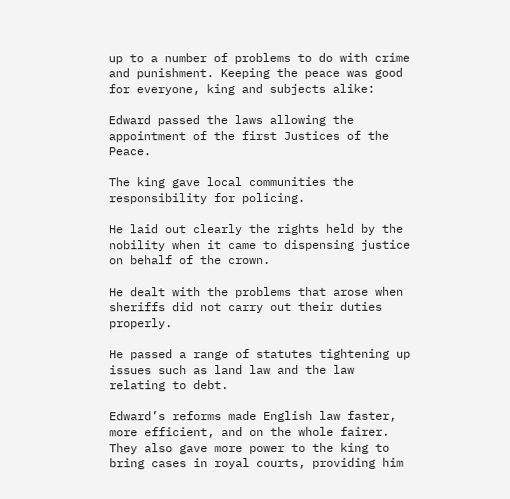up to a number of problems to do with crime and punishment. Keeping the peace was good for everyone, king and subjects alike:

Edward passed the laws allowing the appointment of the first Justices of the Peace.

The king gave local communities the responsibility for policing.

He laid out clearly the rights held by the nobility when it came to dispensing justice on behalf of the crown.

He dealt with the problems that arose when sheriffs did not carry out their duties properly.

He passed a range of statutes tightening up issues such as land law and the law relating to debt.

Edward’s reforms made English law faster, more efficient, and on the whole fairer. They also gave more power to the king to bring cases in royal courts, providing him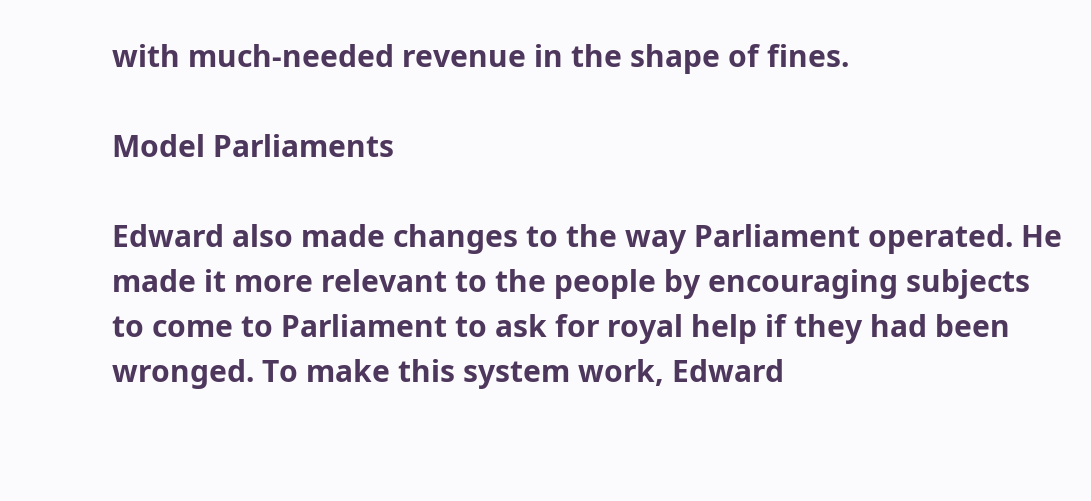with much-needed revenue in the shape of fines.

Model Parliaments

Edward also made changes to the way Parliament operated. He made it more relevant to the people by encouraging subjects to come to Parliament to ask for royal help if they had been wronged. To make this system work, Edward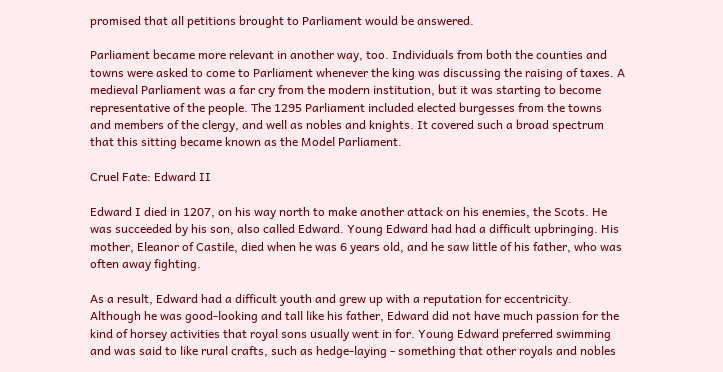promised that all petitions brought to Parliament would be answered.

Parliament became more relevant in another way, too. Individuals from both the counties and towns were asked to come to Parliament whenever the king was discussing the raising of taxes. A medieval Parliament was a far cry from the modern institution, but it was starting to become representative of the people. The 1295 Parliament included elected burgesses from the towns and members of the clergy, and well as nobles and knights. It covered such a broad spectrum that this sitting became known as the Model Parliament.

Cruel Fate: Edward II

Edward I died in 1207, on his way north to make another attack on his enemies, the Scots. He was succeeded by his son, also called Edward. Young Edward had had a difficult upbringing. His mother, Eleanor of Castile, died when he was 6 years old, and he saw little of his father, who was often away fighting.

As a result, Edward had a difficult youth and grew up with a reputation for eccentricity. Although he was good-looking and tall like his father, Edward did not have much passion for the kind of horsey activities that royal sons usually went in for. Young Edward preferred swimming and was said to like rural crafts, such as hedge-laying - something that other royals and nobles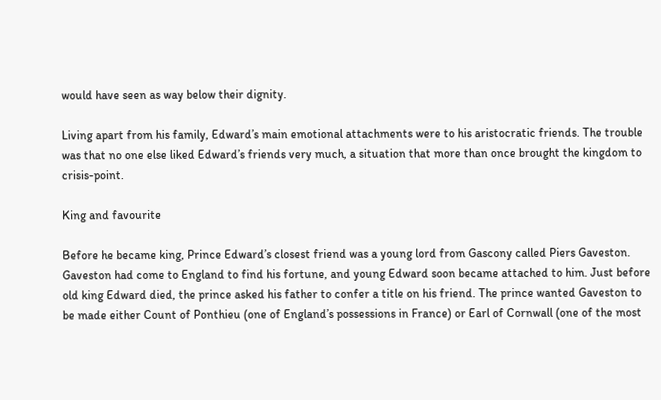would have seen as way below their dignity.

Living apart from his family, Edward’s main emotional attachments were to his aristocratic friends. The trouble was that no one else liked Edward’s friends very much, a situation that more than once brought the kingdom to crisis-point.

King and favourite

Before he became king, Prince Edward’s closest friend was a young lord from Gascony called Piers Gaveston. Gaveston had come to England to find his fortune, and young Edward soon became attached to him. Just before old king Edward died, the prince asked his father to confer a title on his friend. The prince wanted Gaveston to be made either Count of Ponthieu (one of England’s possessions in France) or Earl of Cornwall (one of the most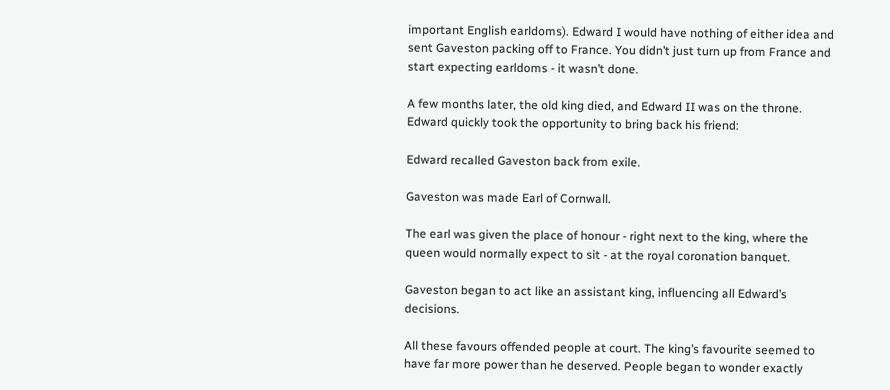important English earldoms). Edward I would have nothing of either idea and sent Gaveston packing off to France. You didn’t just turn up from France and start expecting earldoms - it wasn’t done.

A few months later, the old king died, and Edward II was on the throne. Edward quickly took the opportunity to bring back his friend:

Edward recalled Gaveston back from exile.

Gaveston was made Earl of Cornwall.

The earl was given the place of honour - right next to the king, where the queen would normally expect to sit - at the royal coronation banquet.

Gaveston began to act like an assistant king, influencing all Edward’s decisions.

All these favours offended people at court. The king’s favourite seemed to have far more power than he deserved. People began to wonder exactly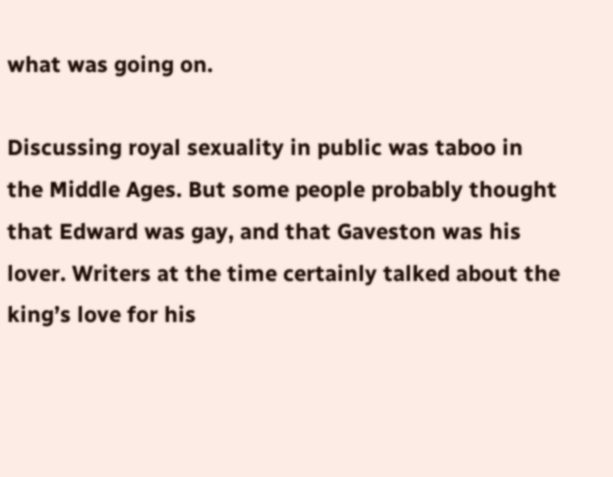what was going on.

Discussing royal sexuality in public was taboo in the Middle Ages. But some people probably thought that Edward was gay, and that Gaveston was his lover. Writers at the time certainly talked about the king’s love for his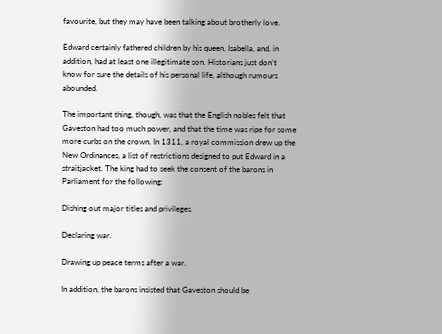favourite, but they may have been talking about brotherly love.

Edward certainly fathered children by his queen, Isabella, and, in addition, had at least one illegitimate son. Historians just don’t know for sure the details of his personal life, although rumours abounded.

The important thing, though, was that the English nobles felt that Gaveston had too much power, and that the time was ripe for some more curbs on the crown. In 1311, a royal commission drew up the New Ordinances, a list of restrictions designed to put Edward in a straitjacket. The king had to seek the consent of the barons in Parliament for the following:

Dishing out major titles and privileges.

Declaring war.

Drawing up peace terms after a war.

In addition, the barons insisted that Gaveston should be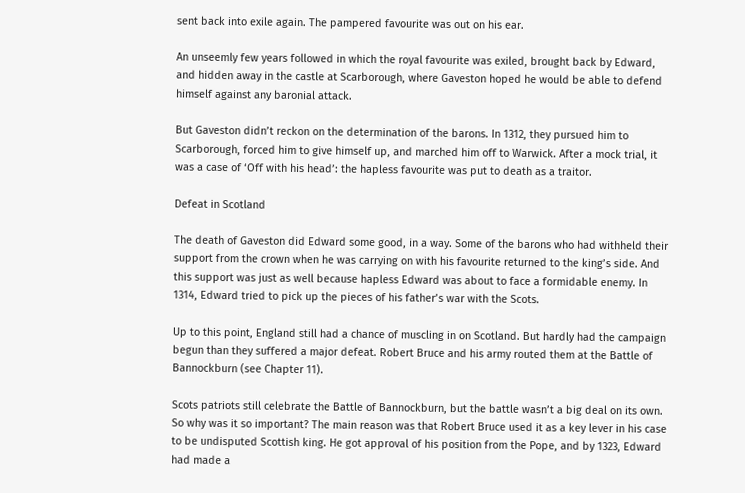sent back into exile again. The pampered favourite was out on his ear.

An unseemly few years followed in which the royal favourite was exiled, brought back by Edward, and hidden away in the castle at Scarborough, where Gaveston hoped he would be able to defend himself against any baronial attack.

But Gaveston didn’t reckon on the determination of the barons. In 1312, they pursued him to Scarborough, forced him to give himself up, and marched him off to Warwick. After a mock trial, it was a case of ‘Off with his head’: the hapless favourite was put to death as a traitor.

Defeat in Scotland

The death of Gaveston did Edward some good, in a way. Some of the barons who had withheld their support from the crown when he was carrying on with his favourite returned to the king’s side. And this support was just as well because hapless Edward was about to face a formidable enemy. In 1314, Edward tried to pick up the pieces of his father’s war with the Scots.

Up to this point, England still had a chance of muscling in on Scotland. But hardly had the campaign begun than they suffered a major defeat. Robert Bruce and his army routed them at the Battle of Bannockburn (see Chapter 11).

Scots patriots still celebrate the Battle of Bannockburn, but the battle wasn’t a big deal on its own. So why was it so important? The main reason was that Robert Bruce used it as a key lever in his case to be undisputed Scottish king. He got approval of his position from the Pope, and by 1323, Edward had made a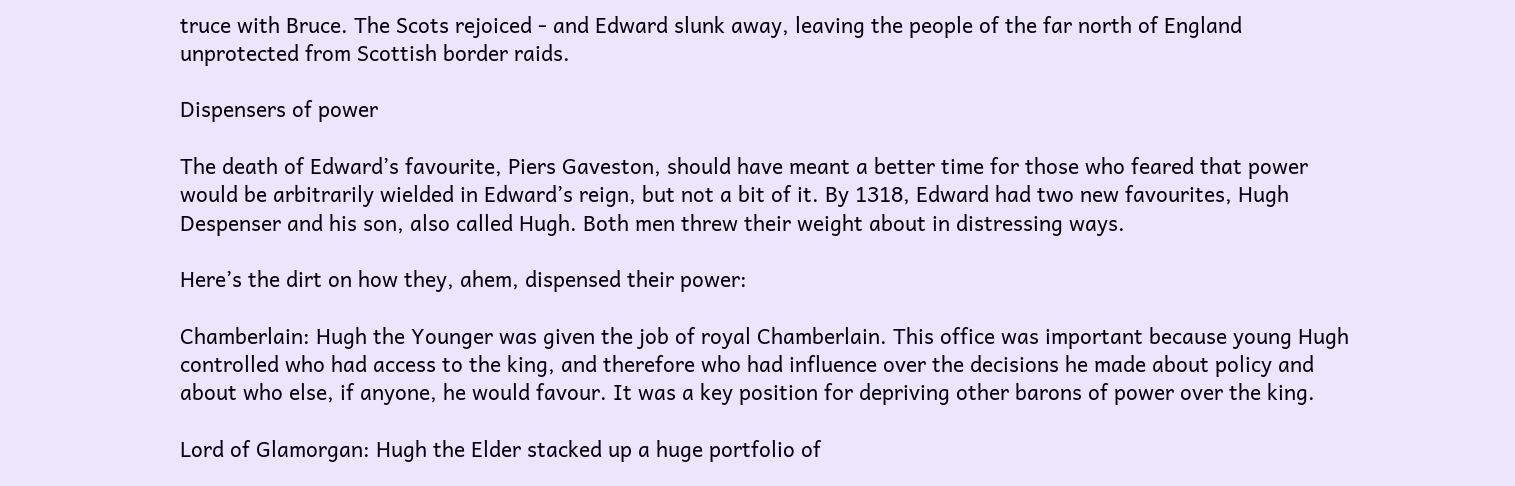truce with Bruce. The Scots rejoiced - and Edward slunk away, leaving the people of the far north of England unprotected from Scottish border raids.

Dispensers of power

The death of Edward’s favourite, Piers Gaveston, should have meant a better time for those who feared that power would be arbitrarily wielded in Edward’s reign, but not a bit of it. By 1318, Edward had two new favourites, Hugh Despenser and his son, also called Hugh. Both men threw their weight about in distressing ways.

Here’s the dirt on how they, ahem, dispensed their power:

Chamberlain: Hugh the Younger was given the job of royal Chamberlain. This office was important because young Hugh controlled who had access to the king, and therefore who had influence over the decisions he made about policy and about who else, if anyone, he would favour. It was a key position for depriving other barons of power over the king.

Lord of Glamorgan: Hugh the Elder stacked up a huge portfolio of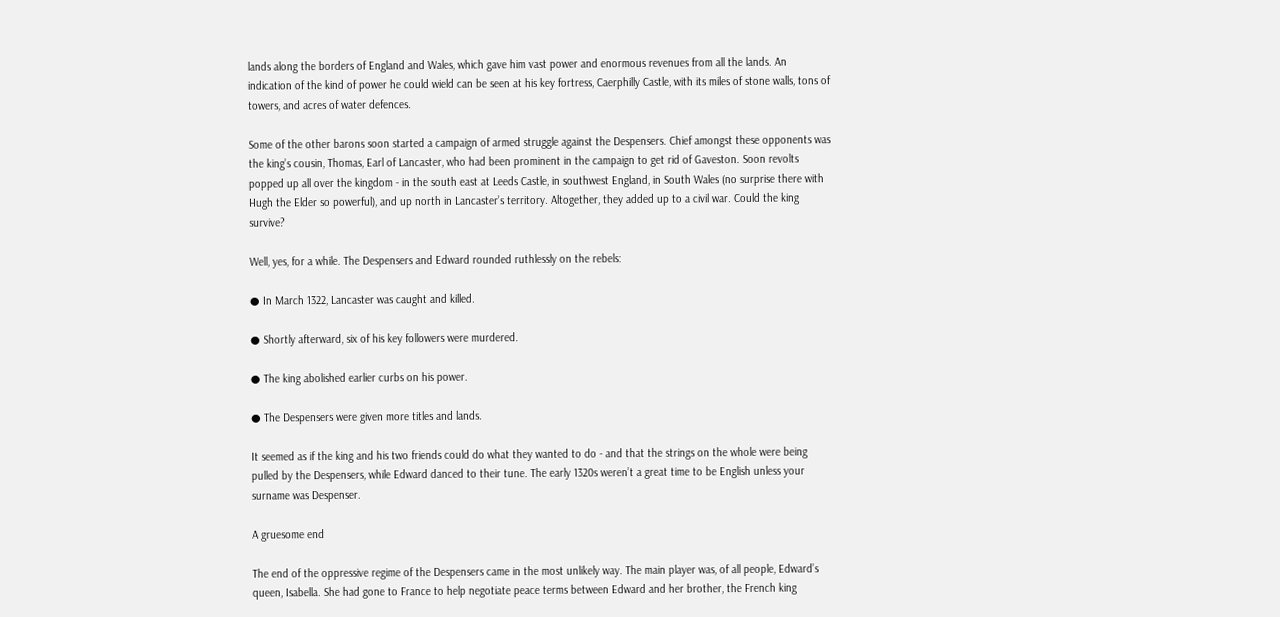lands along the borders of England and Wales, which gave him vast power and enormous revenues from all the lands. An indication of the kind of power he could wield can be seen at his key fortress, Caerphilly Castle, with its miles of stone walls, tons of towers, and acres of water defences.

Some of the other barons soon started a campaign of armed struggle against the Despensers. Chief amongst these opponents was the king’s cousin, Thomas, Earl of Lancaster, who had been prominent in the campaign to get rid of Gaveston. Soon revolts popped up all over the kingdom - in the south east at Leeds Castle, in southwest England, in South Wales (no surprise there with Hugh the Elder so powerful), and up north in Lancaster’s territory. Altogether, they added up to a civil war. Could the king survive?

Well, yes, for a while. The Despensers and Edward rounded ruthlessly on the rebels:

● In March 1322, Lancaster was caught and killed.

● Shortly afterward, six of his key followers were murdered.

● The king abolished earlier curbs on his power.

● The Despensers were given more titles and lands.

It seemed as if the king and his two friends could do what they wanted to do - and that the strings on the whole were being pulled by the Despensers, while Edward danced to their tune. The early 1320s weren’t a great time to be English unless your surname was Despenser.

A gruesome end

The end of the oppressive regime of the Despensers came in the most unlikely way. The main player was, of all people, Edward’s queen, Isabella. She had gone to France to help negotiate peace terms between Edward and her brother, the French king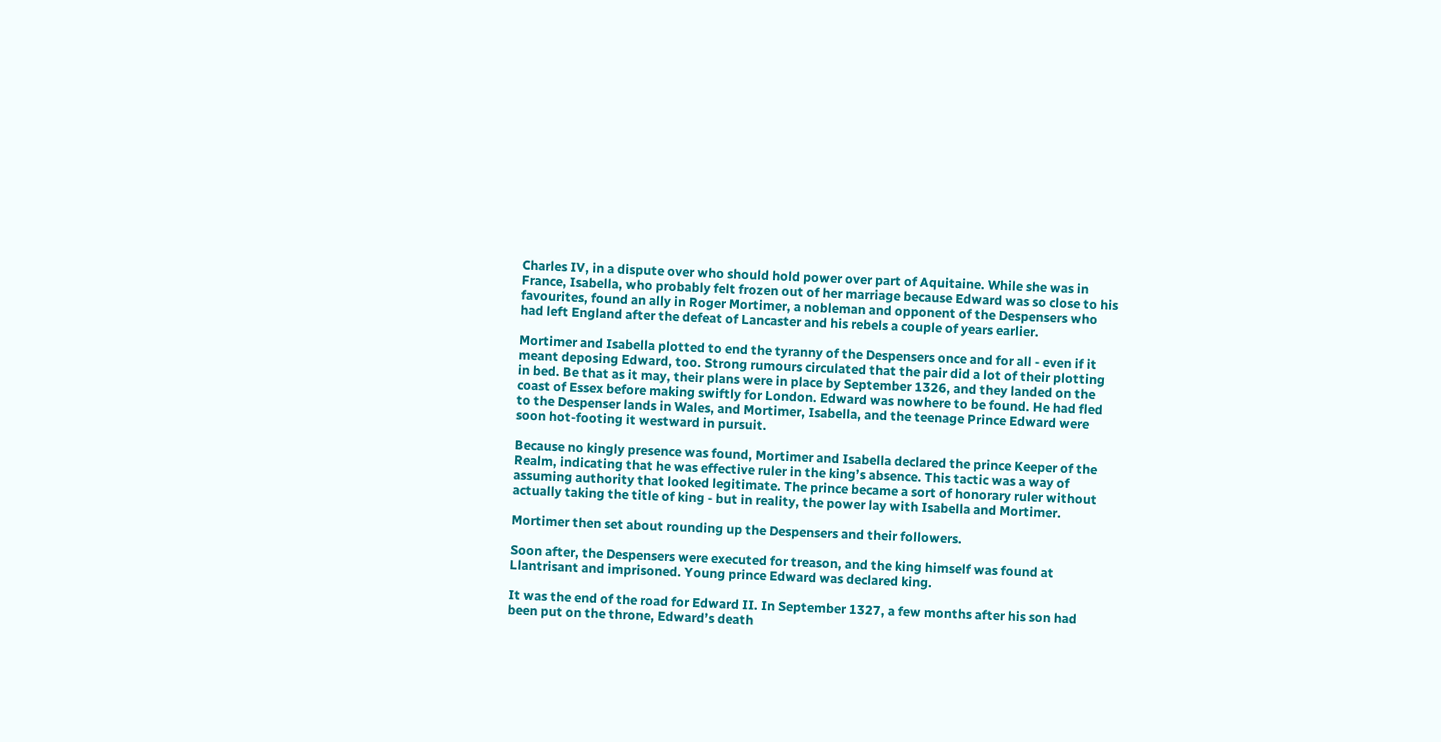Charles IV, in a dispute over who should hold power over part of Aquitaine. While she was in France, Isabella, who probably felt frozen out of her marriage because Edward was so close to his favourites, found an ally in Roger Mortimer, a nobleman and opponent of the Despensers who had left England after the defeat of Lancaster and his rebels a couple of years earlier.

Mortimer and Isabella plotted to end the tyranny of the Despensers once and for all - even if it meant deposing Edward, too. Strong rumours circulated that the pair did a lot of their plotting in bed. Be that as it may, their plans were in place by September 1326, and they landed on the coast of Essex before making swiftly for London. Edward was nowhere to be found. He had fled to the Despenser lands in Wales, and Mortimer, Isabella, and the teenage Prince Edward were soon hot-footing it westward in pursuit.

Because no kingly presence was found, Mortimer and Isabella declared the prince Keeper of the Realm, indicating that he was effective ruler in the king’s absence. This tactic was a way of assuming authority that looked legitimate. The prince became a sort of honorary ruler without actually taking the title of king - but in reality, the power lay with Isabella and Mortimer.

Mortimer then set about rounding up the Despensers and their followers.

Soon after, the Despensers were executed for treason, and the king himself was found at Llantrisant and imprisoned. Young prince Edward was declared king.

It was the end of the road for Edward II. In September 1327, a few months after his son had been put on the throne, Edward’s death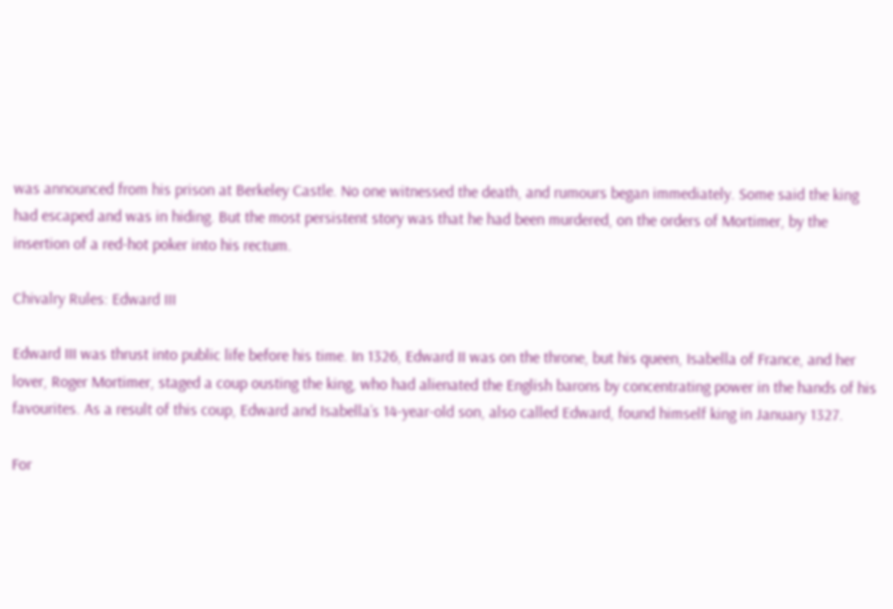was announced from his prison at Berkeley Castle. No one witnessed the death, and rumours began immediately. Some said the king had escaped and was in hiding. But the most persistent story was that he had been murdered, on the orders of Mortimer, by the insertion of a red-hot poker into his rectum.

Chivalry Rules: Edward III

Edward III was thrust into public life before his time. In 1326, Edward II was on the throne, but his queen, Isabella of France, and her lover, Roger Mortimer, staged a coup ousting the king, who had alienated the English barons by concentrating power in the hands of his favourites. As a result of this coup, Edward and Isabella’s 14-year-old son, also called Edward, found himself king in January 1327.

For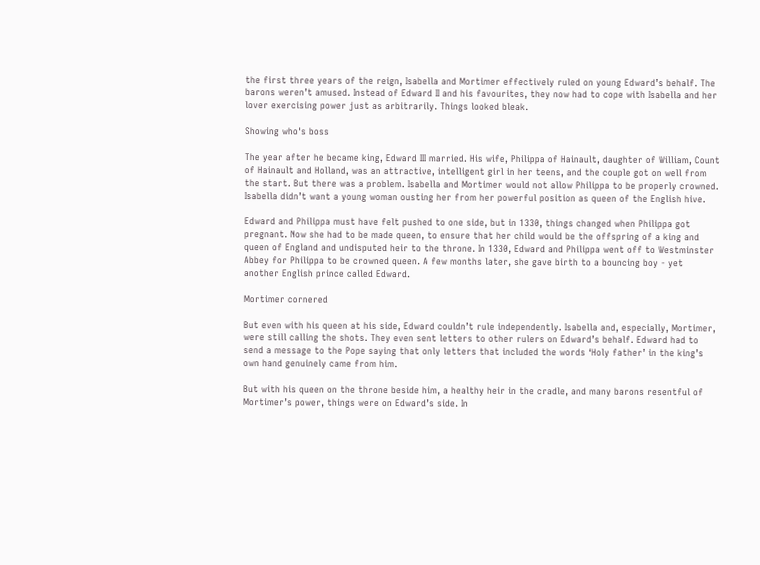the first three years of the reign, Isabella and Mortimer effectively ruled on young Edward’s behalf. The barons weren’t amused. Instead of Edward II and his favourites, they now had to cope with Isabella and her lover exercising power just as arbitrarily. Things looked bleak.

Showing who's boss

The year after he became king, Edward III married. His wife, Philippa of Hainault, daughter of William, Count of Hainault and Holland, was an attractive, intelligent girl in her teens, and the couple got on well from the start. But there was a problem. Isabella and Mortimer would not allow Philippa to be properly crowned. Isabella didn’t want a young woman ousting her from her powerful position as queen of the English hive.

Edward and Philippa must have felt pushed to one side, but in 1330, things changed when Philippa got pregnant. Now she had to be made queen, to ensure that her child would be the offspring of a king and queen of England and undisputed heir to the throne. In 1330, Edward and Philippa went off to Westminster Abbey for Philippa to be crowned queen. A few months later, she gave birth to a bouncing boy - yet another English prince called Edward.

Mortimer cornered

But even with his queen at his side, Edward couldn’t rule independently. Isabella and, especially, Mortimer, were still calling the shots. They even sent letters to other rulers on Edward’s behalf. Edward had to send a message to the Pope saying that only letters that included the words ‘Holy father’ in the king’s own hand genuinely came from him.

But with his queen on the throne beside him, a healthy heir in the cradle, and many barons resentful of Mortimer’s power, things were on Edward’s side. In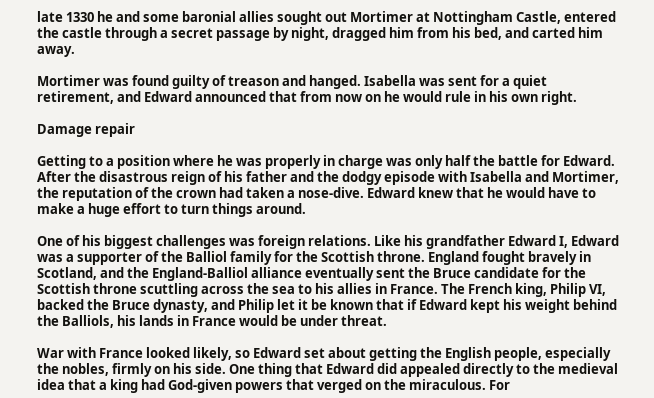late 1330 he and some baronial allies sought out Mortimer at Nottingham Castle, entered the castle through a secret passage by night, dragged him from his bed, and carted him away.

Mortimer was found guilty of treason and hanged. Isabella was sent for a quiet retirement, and Edward announced that from now on he would rule in his own right.

Damage repair

Getting to a position where he was properly in charge was only half the battle for Edward. After the disastrous reign of his father and the dodgy episode with Isabella and Mortimer, the reputation of the crown had taken a nose-dive. Edward knew that he would have to make a huge effort to turn things around.

One of his biggest challenges was foreign relations. Like his grandfather Edward I, Edward was a supporter of the Balliol family for the Scottish throne. England fought bravely in Scotland, and the England-Balliol alliance eventually sent the Bruce candidate for the Scottish throne scuttling across the sea to his allies in France. The French king, Philip VI, backed the Bruce dynasty, and Philip let it be known that if Edward kept his weight behind the Balliols, his lands in France would be under threat.

War with France looked likely, so Edward set about getting the English people, especially the nobles, firmly on his side. One thing that Edward did appealed directly to the medieval idea that a king had God-given powers that verged on the miraculous. For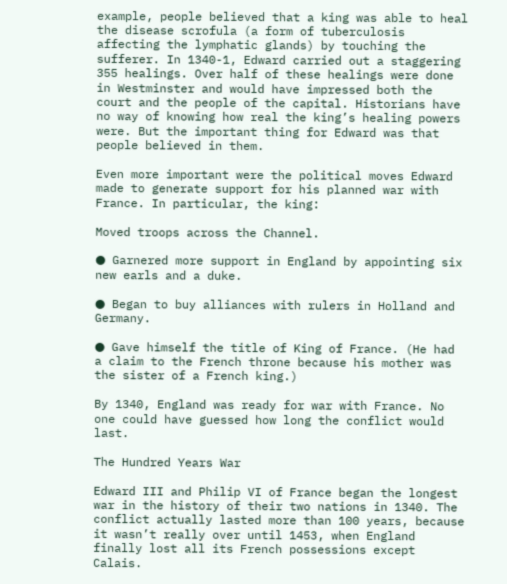example, people believed that a king was able to heal the disease scrofula (a form of tuberculosis affecting the lymphatic glands) by touching the sufferer. In 1340-1, Edward carried out a staggering 355 healings. Over half of these healings were done in Westminster and would have impressed both the court and the people of the capital. Historians have no way of knowing how real the king’s healing powers were. But the important thing for Edward was that people believed in them.

Even more important were the political moves Edward made to generate support for his planned war with France. In particular, the king:

Moved troops across the Channel.

● Garnered more support in England by appointing six new earls and a duke.

● Began to buy alliances with rulers in Holland and Germany.

● Gave himself the title of King of France. (He had a claim to the French throne because his mother was the sister of a French king.)

By 1340, England was ready for war with France. No one could have guessed how long the conflict would last.

The Hundred Years War

Edward III and Philip VI of France began the longest war in the history of their two nations in 1340. The conflict actually lasted more than 100 years, because it wasn’t really over until 1453, when England finally lost all its French possessions except Calais.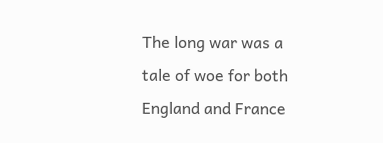The long war was a tale of woe for both England and France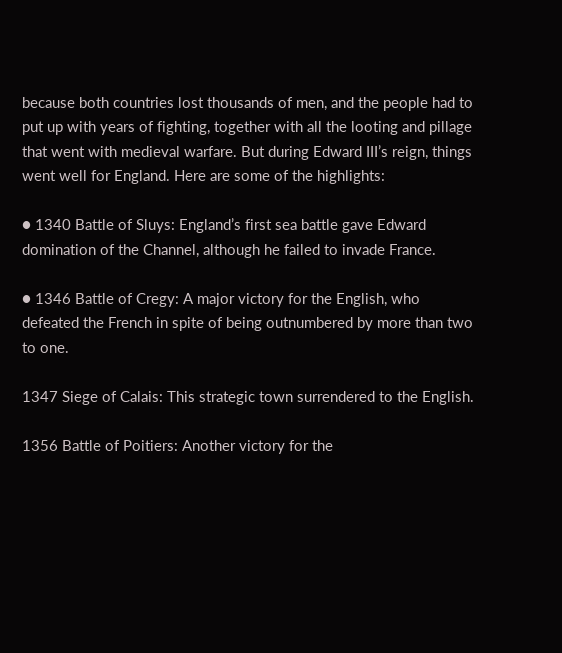because both countries lost thousands of men, and the people had to put up with years of fighting, together with all the looting and pillage that went with medieval warfare. But during Edward III’s reign, things went well for England. Here are some of the highlights:

● 1340 Battle of Sluys: England’s first sea battle gave Edward domination of the Channel, although he failed to invade France.

● 1346 Battle of Cregy: A major victory for the English, who defeated the French in spite of being outnumbered by more than two to one.

1347 Siege of Calais: This strategic town surrendered to the English.

1356 Battle of Poitiers: Another victory for the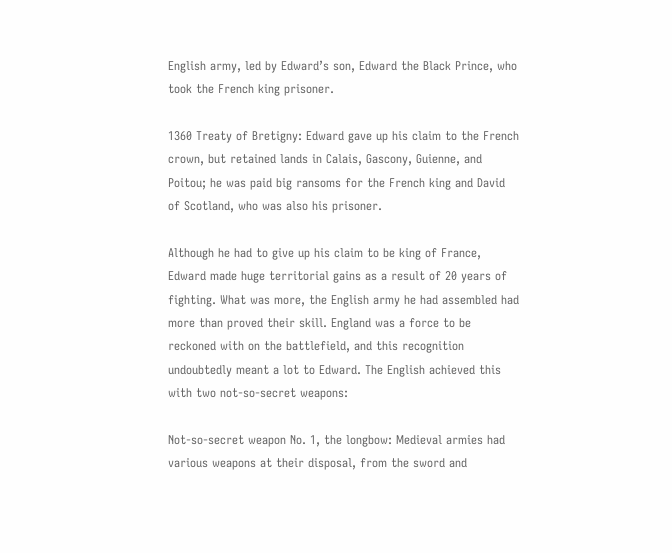English army, led by Edward’s son, Edward the Black Prince, who took the French king prisoner.

1360 Treaty of Bretigny: Edward gave up his claim to the French crown, but retained lands in Calais, Gascony, Guienne, and Poitou; he was paid big ransoms for the French king and David of Scotland, who was also his prisoner.

Although he had to give up his claim to be king of France, Edward made huge territorial gains as a result of 20 years of fighting. What was more, the English army he had assembled had more than proved their skill. England was a force to be reckoned with on the battlefield, and this recognition undoubtedly meant a lot to Edward. The English achieved this with two not-so-secret weapons:

Not-so-secret weapon No. 1, the longbow: Medieval armies had various weapons at their disposal, from the sword and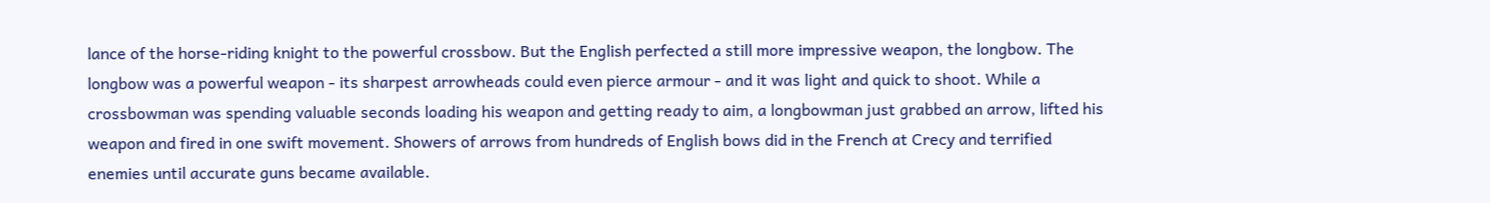lance of the horse-riding knight to the powerful crossbow. But the English perfected a still more impressive weapon, the longbow. The longbow was a powerful weapon - its sharpest arrowheads could even pierce armour - and it was light and quick to shoot. While a crossbowman was spending valuable seconds loading his weapon and getting ready to aim, a longbowman just grabbed an arrow, lifted his weapon and fired in one swift movement. Showers of arrows from hundreds of English bows did in the French at Crecy and terrified enemies until accurate guns became available.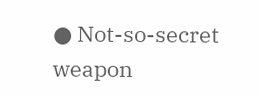● Not-so-secret weapon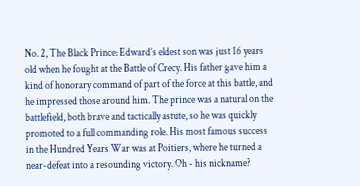No. 2, The Black Prince: Edward’s eldest son was just 16 years old when he fought at the Battle of Crecy. His father gave him a kind of honorary command of part of the force at this battle, and he impressed those around him. The prince was a natural on the battlefield, both brave and tactically astute, so he was quickly promoted to a full commanding role. His most famous success in the Hundred Years War was at Poitiers, where he turned a near-defeat into a resounding victory. Oh - his nickname?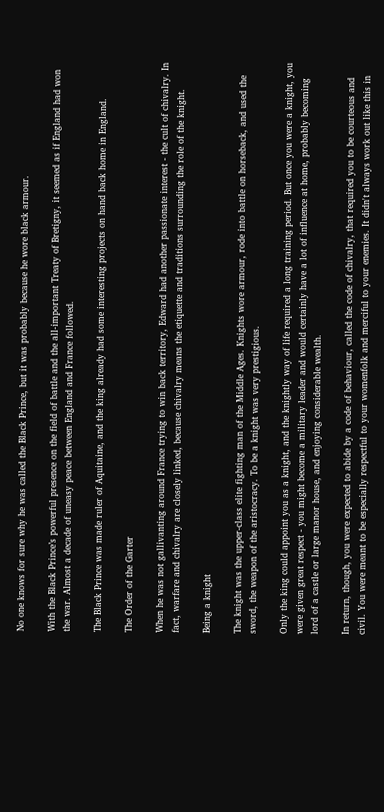No one knows for sure why he was called the Black Prince, but it was probably because he wore black armour.

With the Black Prince’s powerful presence on the field of battle and the all-important Treaty of Bretigny, it seemed as if England had won the war. Almost a decade of uneasy peace between England and France followed.

The Black Prince was made ruler of Aquitaine, and the king already had some interesting projects on hand back home in England.

The Order of the Garter

When he was not gallivanting around France trying to win back territory, Edward had another passionate interest - the cult of chivalry. In fact, warfare and chivalry are closely linked, because chivalry means the etiquette and traditions surrounding the role of the knight.

Being a knight

The knight was the upper-class elite fighting man of the Middle Ages. Knights wore armour, rode into battle on horseback, and used the sword, the weapon of the aristocracy. To be a knight was very prestigious.

Only the king could appoint you as a knight, and the knightly way of life required a long training period. But once you were a knight, you were given great respect - you might become a military leader and would certainly have a lot of influence at home, probably becoming lord of a castle or large manor house, and enjoying considerable wealth.

In return, though, you were expected to abide by a code of behaviour, called the code of chivalry, that required you to be courteous and civil. You were meant to be especially respectful to your womenfolk and merciful to your enemies. It didn't always work out like this in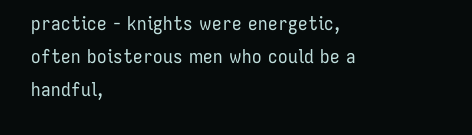practice - knights were energetic, often boisterous men who could be a handful,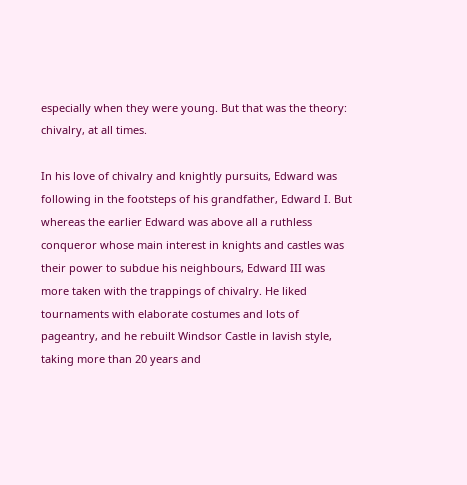especially when they were young. But that was the theory: chivalry, at all times.

In his love of chivalry and knightly pursuits, Edward was following in the footsteps of his grandfather, Edward I. But whereas the earlier Edward was above all a ruthless conqueror whose main interest in knights and castles was their power to subdue his neighbours, Edward III was more taken with the trappings of chivalry. He liked tournaments with elaborate costumes and lots of pageantry, and he rebuilt Windsor Castle in lavish style, taking more than 20 years and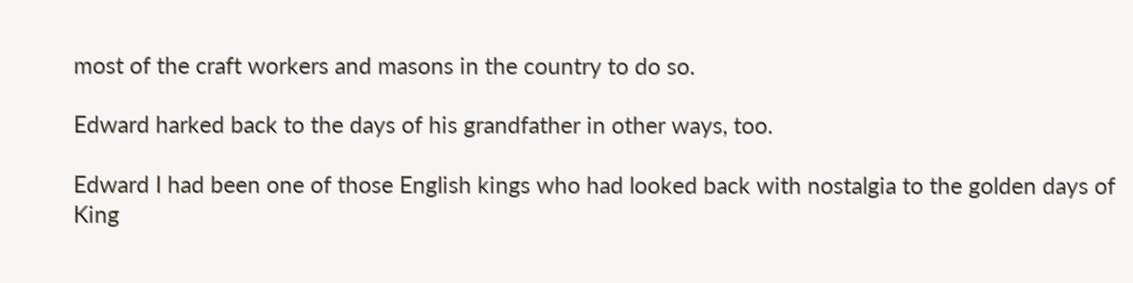most of the craft workers and masons in the country to do so.

Edward harked back to the days of his grandfather in other ways, too.

Edward I had been one of those English kings who had looked back with nostalgia to the golden days of King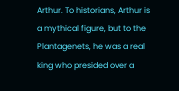Arthur. To historians, Arthur is a mythical figure, but to the Plantagenets, he was a real king who presided over a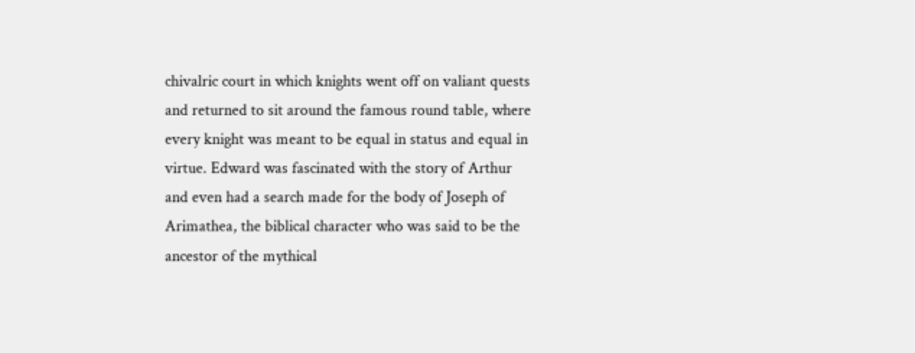chivalric court in which knights went off on valiant quests and returned to sit around the famous round table, where every knight was meant to be equal in status and equal in virtue. Edward was fascinated with the story of Arthur and even had a search made for the body of Joseph of Arimathea, the biblical character who was said to be the ancestor of the mythical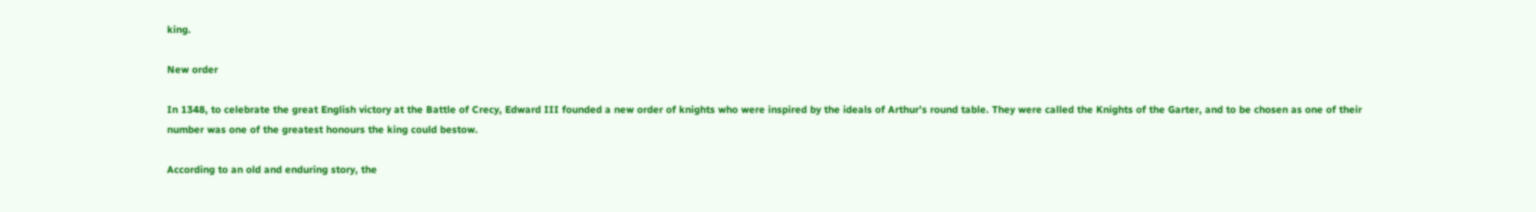king.

New order

In 1348, to celebrate the great English victory at the Battle of Crecy, Edward III founded a new order of knights who were inspired by the ideals of Arthur’s round table. They were called the Knights of the Garter, and to be chosen as one of their number was one of the greatest honours the king could bestow.

According to an old and enduring story, the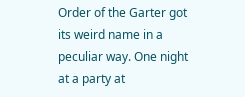Order of the Garter got its weird name in a peculiar way. One night at a party at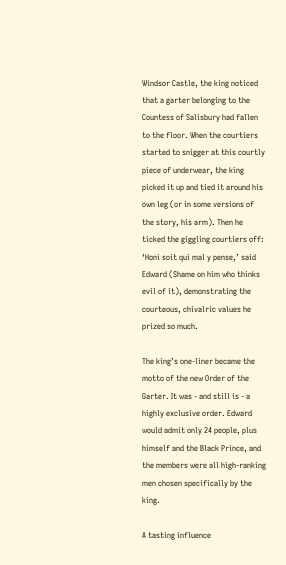Windsor Castle, the king noticed that a garter belonging to the Countess of Salisbury had fallen to the floor. When the courtiers started to snigger at this courtly piece of underwear, the king picked it up and tied it around his own leg (or in some versions of the story, his arm). Then he ticked the giggling courtiers off: ‘Honi soit qui mal y pense,’ said Edward (Shame on him who thinks evil of it), demonstrating the courteous, chivalric values he prized so much.

The king’s one-liner became the motto of the new Order of the Garter. It was - and still is - a highly exclusive order. Edward would admit only 24 people, plus himself and the Black Prince, and the members were all high-ranking men chosen specifically by the king.

A tasting influence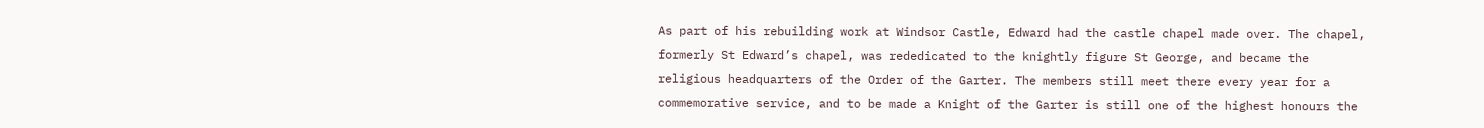As part of his rebuilding work at Windsor Castle, Edward had the castle chapel made over. The chapel, formerly St Edward’s chapel, was rededicated to the knightly figure St George, and became the religious headquarters of the Order of the Garter. The members still meet there every year for a commemorative service, and to be made a Knight of the Garter is still one of the highest honours the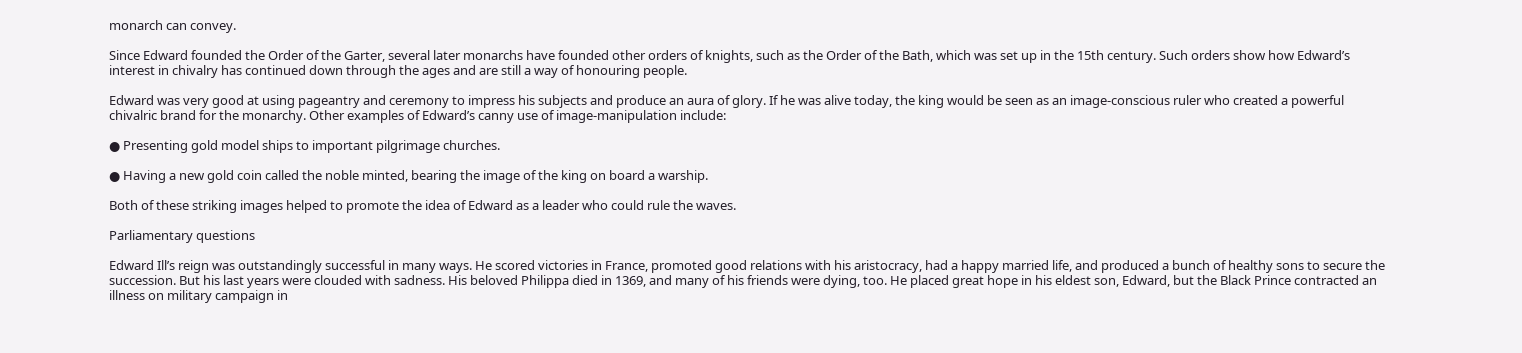monarch can convey.

Since Edward founded the Order of the Garter, several later monarchs have founded other orders of knights, such as the Order of the Bath, which was set up in the 15th century. Such orders show how Edward’s interest in chivalry has continued down through the ages and are still a way of honouring people.

Edward was very good at using pageantry and ceremony to impress his subjects and produce an aura of glory. If he was alive today, the king would be seen as an image-conscious ruler who created a powerful chivalric brand for the monarchy. Other examples of Edward’s canny use of image-manipulation include:

● Presenting gold model ships to important pilgrimage churches.

● Having a new gold coin called the noble minted, bearing the image of the king on board a warship.

Both of these striking images helped to promote the idea of Edward as a leader who could rule the waves.

Parliamentary questions

Edward Ill’s reign was outstandingly successful in many ways. He scored victories in France, promoted good relations with his aristocracy, had a happy married life, and produced a bunch of healthy sons to secure the succession. But his last years were clouded with sadness. His beloved Philippa died in 1369, and many of his friends were dying, too. He placed great hope in his eldest son, Edward, but the Black Prince contracted an illness on military campaign in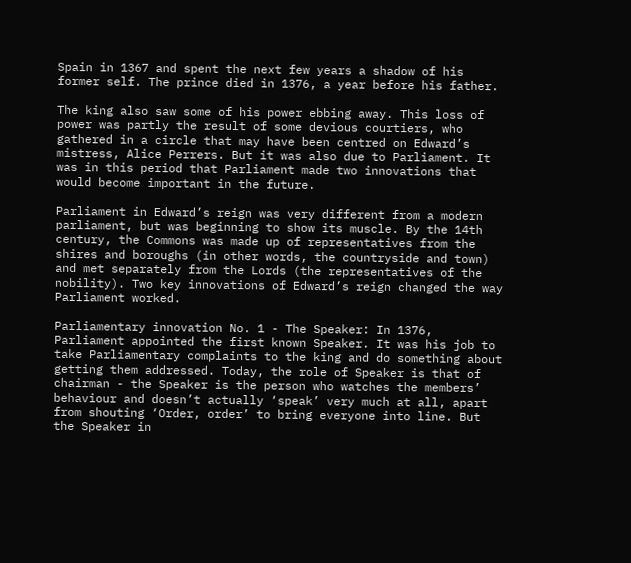Spain in 1367 and spent the next few years a shadow of his former self. The prince died in 1376, a year before his father.

The king also saw some of his power ebbing away. This loss of power was partly the result of some devious courtiers, who gathered in a circle that may have been centred on Edward’s mistress, Alice Perrers. But it was also due to Parliament. It was in this period that Parliament made two innovations that would become important in the future.

Parliament in Edward’s reign was very different from a modern parliament, but was beginning to show its muscle. By the 14th century, the Commons was made up of representatives from the shires and boroughs (in other words, the countryside and town) and met separately from the Lords (the representatives of the nobility). Two key innovations of Edward’s reign changed the way Parliament worked.

Parliamentary innovation No. 1 - The Speaker: In 1376, Parliament appointed the first known Speaker. It was his job to take Parliamentary complaints to the king and do something about getting them addressed. Today, the role of Speaker is that of chairman - the Speaker is the person who watches the members’ behaviour and doesn’t actually ‘speak’ very much at all, apart from shouting ‘Order, order’ to bring everyone into line. But the Speaker in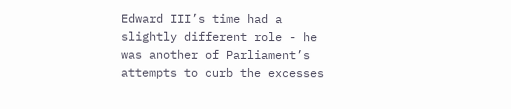Edward III’s time had a slightly different role - he was another of Parliament’s attempts to curb the excesses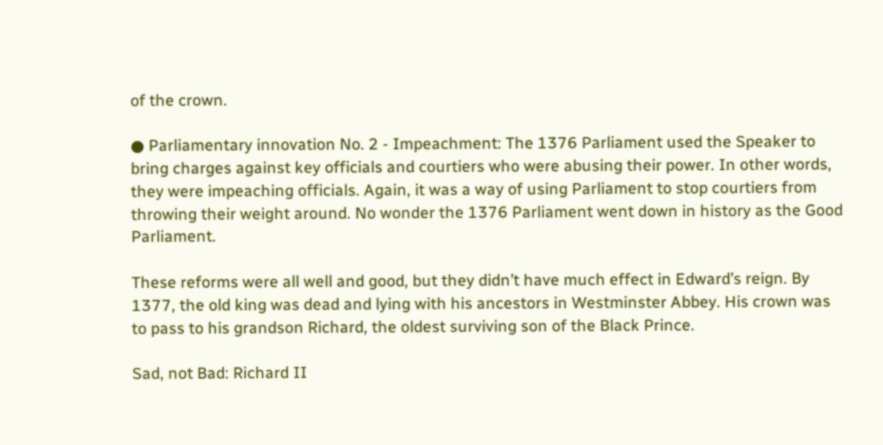of the crown.

● Parliamentary innovation No. 2 - Impeachment: The 1376 Parliament used the Speaker to bring charges against key officials and courtiers who were abusing their power. In other words, they were impeaching officials. Again, it was a way of using Parliament to stop courtiers from throwing their weight around. No wonder the 1376 Parliament went down in history as the Good Parliament.

These reforms were all well and good, but they didn’t have much effect in Edward’s reign. By 1377, the old king was dead and lying with his ancestors in Westminster Abbey. His crown was to pass to his grandson Richard, the oldest surviving son of the Black Prince.

Sad, not Bad: Richard II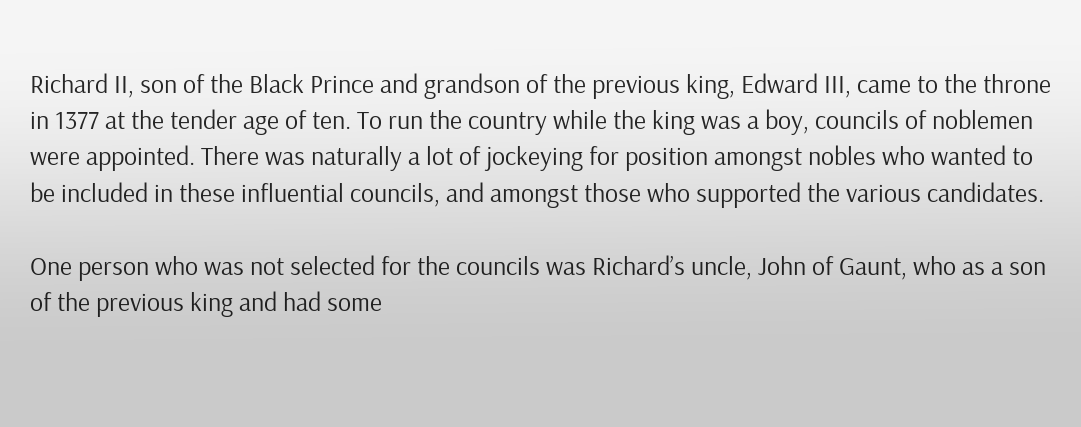Richard II, son of the Black Prince and grandson of the previous king, Edward III, came to the throne in 1377 at the tender age of ten. To run the country while the king was a boy, councils of noblemen were appointed. There was naturally a lot of jockeying for position amongst nobles who wanted to be included in these influential councils, and amongst those who supported the various candidates.

One person who was not selected for the councils was Richard’s uncle, John of Gaunt, who as a son of the previous king and had some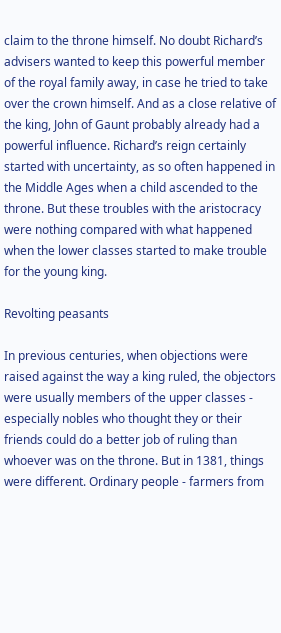claim to the throne himself. No doubt Richard’s advisers wanted to keep this powerful member of the royal family away, in case he tried to take over the crown himself. And as a close relative of the king, John of Gaunt probably already had a powerful influence. Richard’s reign certainly started with uncertainty, as so often happened in the Middle Ages when a child ascended to the throne. But these troubles with the aristocracy were nothing compared with what happened when the lower classes started to make trouble for the young king.

Revolting peasants

In previous centuries, when objections were raised against the way a king ruled, the objectors were usually members of the upper classes - especially nobles who thought they or their friends could do a better job of ruling than whoever was on the throne. But in 1381, things were different. Ordinary people - farmers from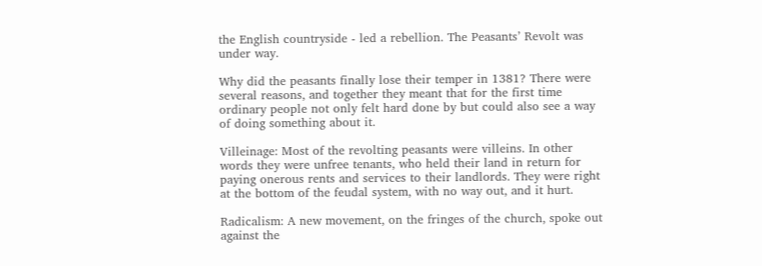the English countryside - led a rebellion. The Peasants’ Revolt was under way.

Why did the peasants finally lose their temper in 1381? There were several reasons, and together they meant that for the first time ordinary people not only felt hard done by but could also see a way of doing something about it.

Villeinage: Most of the revolting peasants were villeins. In other words they were unfree tenants, who held their land in return for paying onerous rents and services to their landlords. They were right at the bottom of the feudal system, with no way out, and it hurt.

Radicalism: A new movement, on the fringes of the church, spoke out against the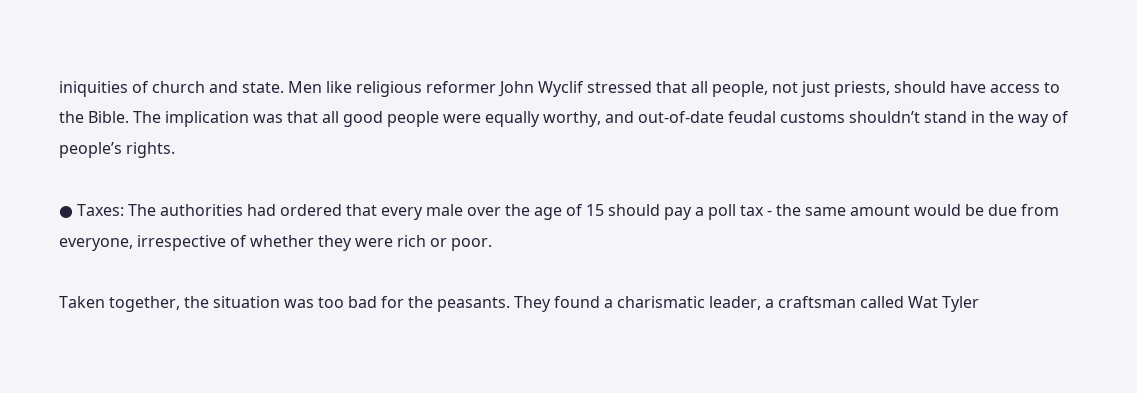iniquities of church and state. Men like religious reformer John Wyclif stressed that all people, not just priests, should have access to the Bible. The implication was that all good people were equally worthy, and out-of-date feudal customs shouldn’t stand in the way of people’s rights.

● Taxes: The authorities had ordered that every male over the age of 15 should pay a poll tax - the same amount would be due from everyone, irrespective of whether they were rich or poor.

Taken together, the situation was too bad for the peasants. They found a charismatic leader, a craftsman called Wat Tyler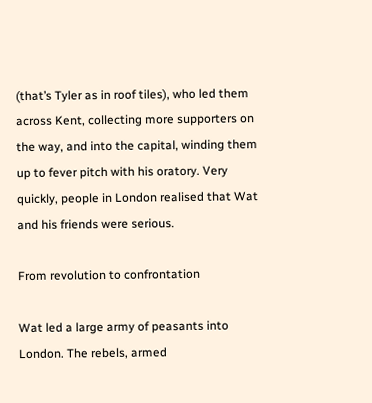(that’s Tyler as in roof tiles), who led them across Kent, collecting more supporters on the way, and into the capital, winding them up to fever pitch with his oratory. Very quickly, people in London realised that Wat and his friends were serious.

From revolution to confrontation

Wat led a large army of peasants into London. The rebels, armed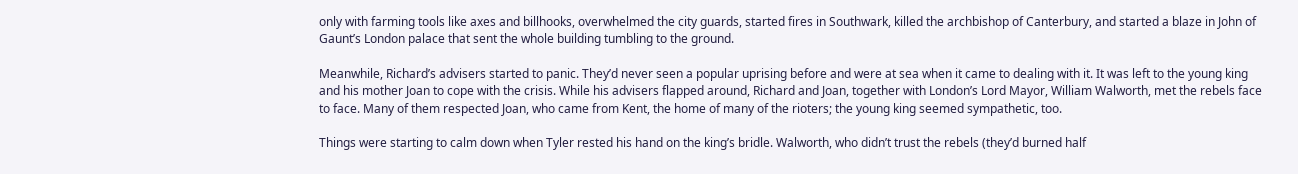only with farming tools like axes and billhooks, overwhelmed the city guards, started fires in Southwark, killed the archbishop of Canterbury, and started a blaze in John of Gaunt’s London palace that sent the whole building tumbling to the ground.

Meanwhile, Richard’s advisers started to panic. They’d never seen a popular uprising before and were at sea when it came to dealing with it. It was left to the young king and his mother Joan to cope with the crisis. While his advisers flapped around, Richard and Joan, together with London’s Lord Mayor, William Walworth, met the rebels face to face. Many of them respected Joan, who came from Kent, the home of many of the rioters; the young king seemed sympathetic, too.

Things were starting to calm down when Tyler rested his hand on the king’s bridle. Walworth, who didn’t trust the rebels (they’d burned half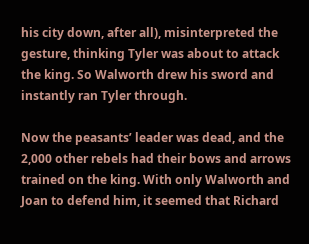his city down, after all), misinterpreted the gesture, thinking Tyler was about to attack the king. So Walworth drew his sword and instantly ran Tyler through.

Now the peasants’ leader was dead, and the 2,000 other rebels had their bows and arrows trained on the king. With only Walworth and Joan to defend him, it seemed that Richard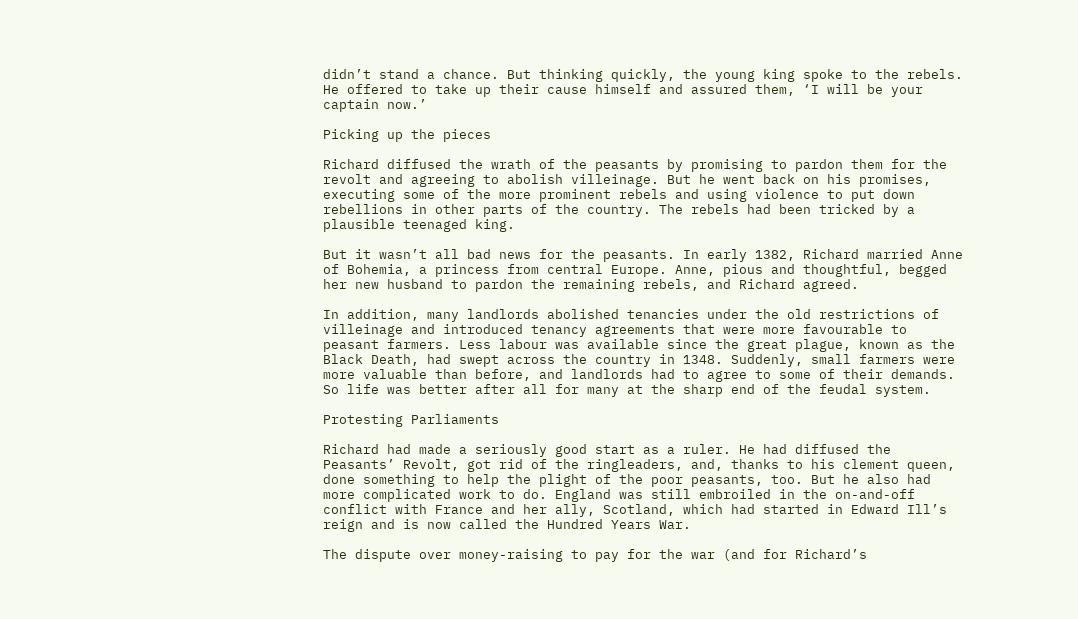didn’t stand a chance. But thinking quickly, the young king spoke to the rebels. He offered to take up their cause himself and assured them, ‘I will be your captain now.’

Picking up the pieces

Richard diffused the wrath of the peasants by promising to pardon them for the revolt and agreeing to abolish villeinage. But he went back on his promises, executing some of the more prominent rebels and using violence to put down rebellions in other parts of the country. The rebels had been tricked by a plausible teenaged king.

But it wasn’t all bad news for the peasants. In early 1382, Richard married Anne of Bohemia, a princess from central Europe. Anne, pious and thoughtful, begged her new husband to pardon the remaining rebels, and Richard agreed.

In addition, many landlords abolished tenancies under the old restrictions of villeinage and introduced tenancy agreements that were more favourable to peasant farmers. Less labour was available since the great plague, known as the Black Death, had swept across the country in 1348. Suddenly, small farmers were more valuable than before, and landlords had to agree to some of their demands. So life was better after all for many at the sharp end of the feudal system.

Protesting Parliaments

Richard had made a seriously good start as a ruler. He had diffused the Peasants’ Revolt, got rid of the ringleaders, and, thanks to his clement queen, done something to help the plight of the poor peasants, too. But he also had more complicated work to do. England was still embroiled in the on-and-off conflict with France and her ally, Scotland, which had started in Edward Ill’s reign and is now called the Hundred Years War.

The dispute over money-raising to pay for the war (and for Richard’s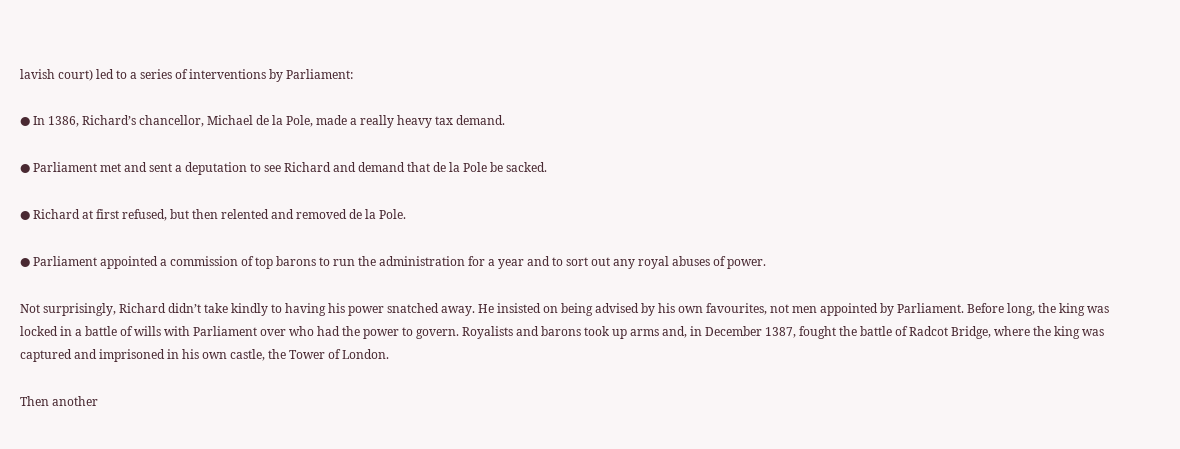lavish court) led to a series of interventions by Parliament:

● In 1386, Richard’s chancellor, Michael de la Pole, made a really heavy tax demand.

● Parliament met and sent a deputation to see Richard and demand that de la Pole be sacked.

● Richard at first refused, but then relented and removed de la Pole.

● Parliament appointed a commission of top barons to run the administration for a year and to sort out any royal abuses of power.

Not surprisingly, Richard didn’t take kindly to having his power snatched away. He insisted on being advised by his own favourites, not men appointed by Parliament. Before long, the king was locked in a battle of wills with Parliament over who had the power to govern. Royalists and barons took up arms and, in December 1387, fought the battle of Radcot Bridge, where the king was captured and imprisoned in his own castle, the Tower of London.

Then another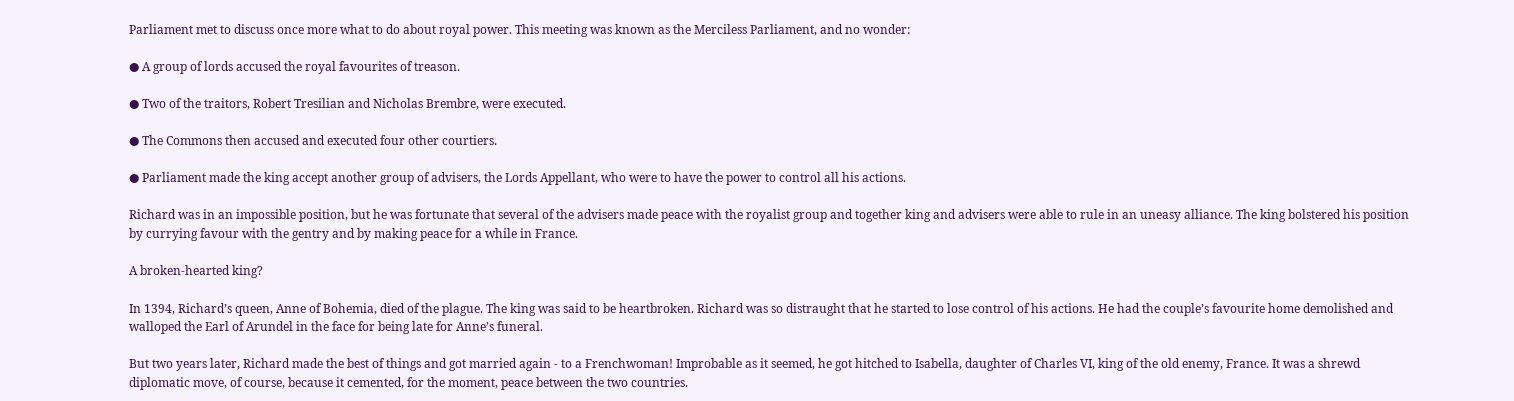Parliament met to discuss once more what to do about royal power. This meeting was known as the Merciless Parliament, and no wonder:

● A group of lords accused the royal favourites of treason.

● Two of the traitors, Robert Tresilian and Nicholas Brembre, were executed.

● The Commons then accused and executed four other courtiers.

● Parliament made the king accept another group of advisers, the Lords Appellant, who were to have the power to control all his actions.

Richard was in an impossible position, but he was fortunate that several of the advisers made peace with the royalist group and together king and advisers were able to rule in an uneasy alliance. The king bolstered his position by currying favour with the gentry and by making peace for a while in France.

A broken-hearted king?

In 1394, Richard’s queen, Anne of Bohemia, died of the plague. The king was said to be heartbroken. Richard was so distraught that he started to lose control of his actions. He had the couple’s favourite home demolished and walloped the Earl of Arundel in the face for being late for Anne’s funeral.

But two years later, Richard made the best of things and got married again - to a Frenchwoman! Improbable as it seemed, he got hitched to Isabella, daughter of Charles VI, king of the old enemy, France. It was a shrewd diplomatic move, of course, because it cemented, for the moment, peace between the two countries.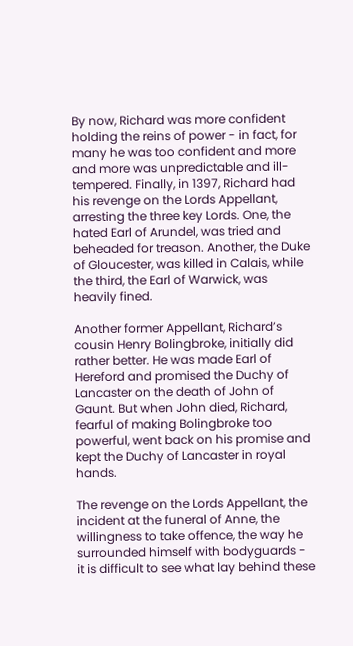By now, Richard was more confident holding the reins of power - in fact, for many he was too confident and more and more was unpredictable and ill-tempered. Finally, in 1397, Richard had his revenge on the Lords Appellant, arresting the three key Lords. One, the hated Earl of Arundel, was tried and beheaded for treason. Another, the Duke of Gloucester, was killed in Calais, while the third, the Earl of Warwick, was heavily fined.

Another former Appellant, Richard’s cousin Henry Bolingbroke, initially did rather better. He was made Earl of Hereford and promised the Duchy of Lancaster on the death of John of Gaunt. But when John died, Richard, fearful of making Bolingbroke too powerful, went back on his promise and kept the Duchy of Lancaster in royal hands.

The revenge on the Lords Appellant, the incident at the funeral of Anne, the willingness to take offence, the way he surrounded himself with bodyguards - it is difficult to see what lay behind these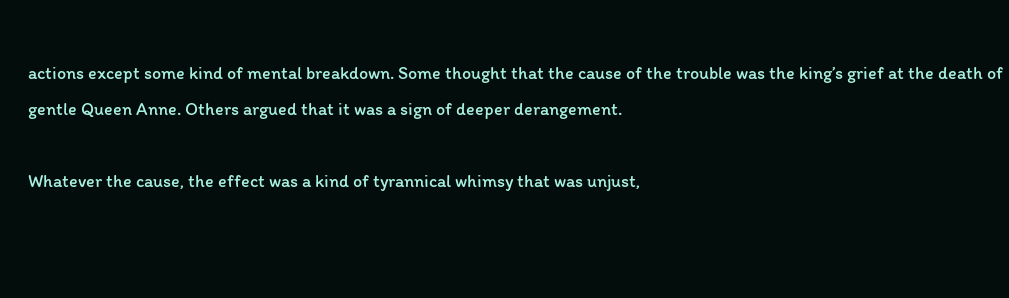actions except some kind of mental breakdown. Some thought that the cause of the trouble was the king’s grief at the death of gentle Queen Anne. Others argued that it was a sign of deeper derangement.

Whatever the cause, the effect was a kind of tyrannical whimsy that was unjust,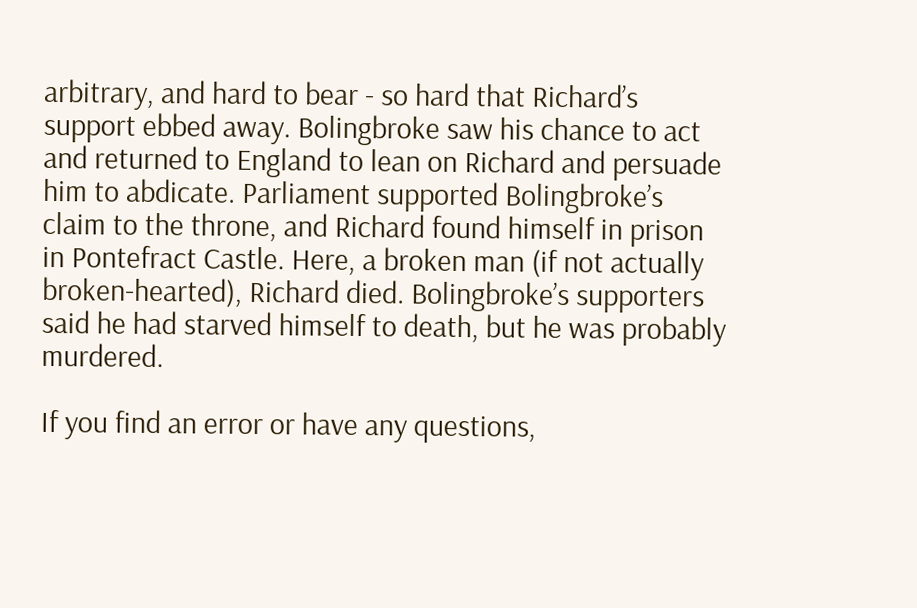arbitrary, and hard to bear - so hard that Richard’s support ebbed away. Bolingbroke saw his chance to act and returned to England to lean on Richard and persuade him to abdicate. Parliament supported Bolingbroke’s claim to the throne, and Richard found himself in prison in Pontefract Castle. Here, a broken man (if not actually broken-hearted), Richard died. Bolingbroke’s supporters said he had starved himself to death, but he was probably murdered.

If you find an error or have any questions,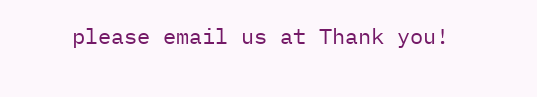please email us at Thank you!